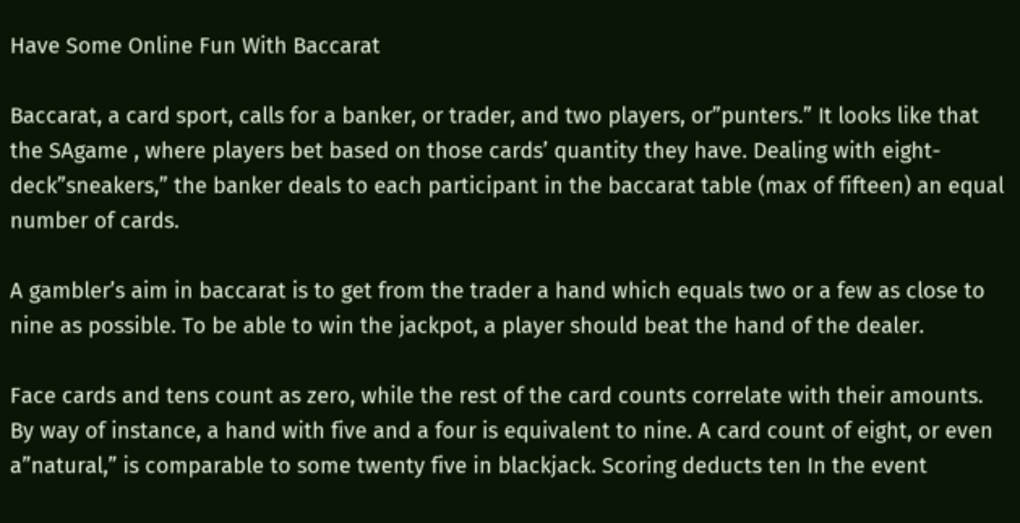Have Some Online Fun With Baccarat

Baccarat, a card sport, calls for a banker, or trader, and two players, or”punters.” It looks like that the SAgame , where players bet based on those cards’ quantity they have. Dealing with eight-deck”sneakers,” the banker deals to each participant in the baccarat table (max of fifteen) an equal number of cards.

A gambler’s aim in baccarat is to get from the trader a hand which equals two or a few as close to nine as possible. To be able to win the jackpot, a player should beat the hand of the dealer.

Face cards and tens count as zero, while the rest of the card counts correlate with their amounts. By way of instance, a hand with five and a four is equivalent to nine. A card count of eight, or even a”natural,” is comparable to some twenty five in blackjack. Scoring deducts ten In the event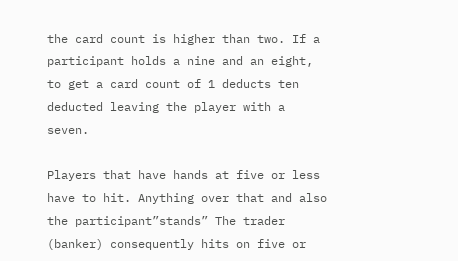the card count is higher than two. If a participant holds a nine and an eight, to get a card count of 1 deducts ten deducted leaving the player with a seven.

Players that have hands at five or less have to hit. Anything over that and also the participant”stands” The trader (banker) consequently hits on five or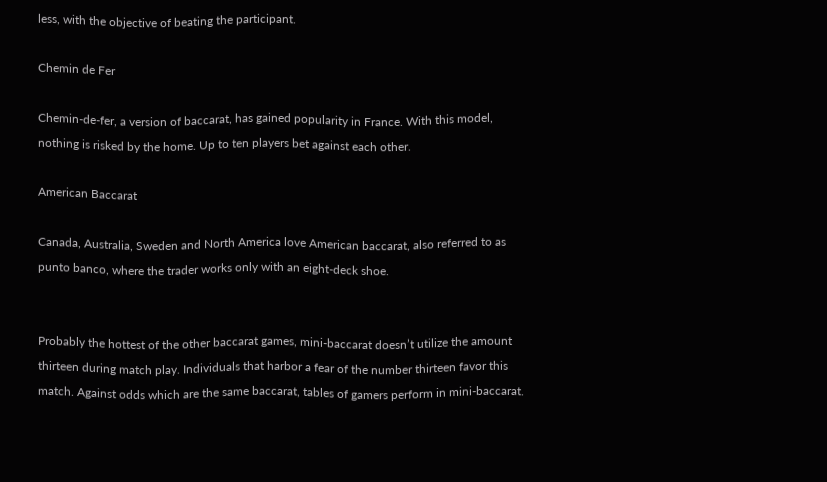less, with the objective of beating the participant.

Chemin de Fer

Chemin-de-fer, a version of baccarat, has gained popularity in France. With this model, nothing is risked by the home. Up to ten players bet against each other.

American Baccarat

Canada, Australia, Sweden and North America love American baccarat, also referred to as punto banco, where the trader works only with an eight-deck shoe.


Probably the hottest of the other baccarat games, mini-baccarat doesn’t utilize the amount thirteen during match play. Individuals that harbor a fear of the number thirteen favor this match. Against odds which are the same baccarat, tables of gamers perform in mini-baccarat.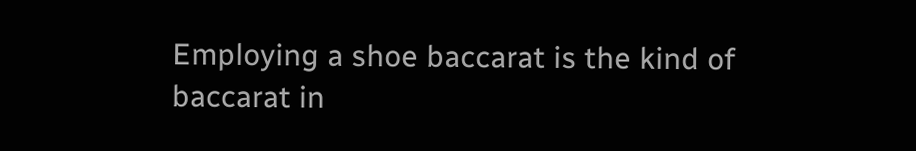Employing a shoe baccarat is the kind of baccarat in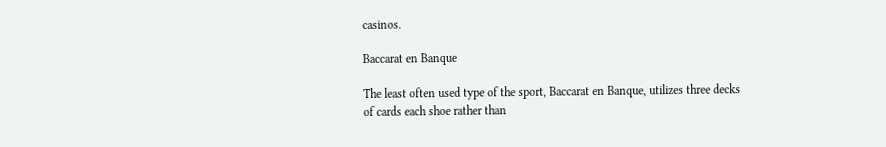casinos.

Baccarat en Banque

The least often used type of the sport, Baccarat en Banque, utilizes three decks of cards each shoe rather than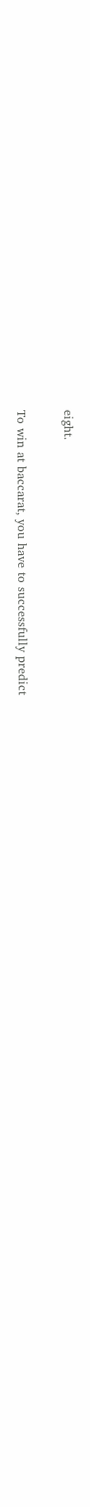eight.

To win at baccarat, you have to successfully predict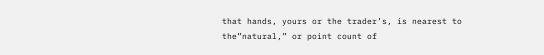that hands, yours or the trader’s, is nearest to the”natural,” or point count of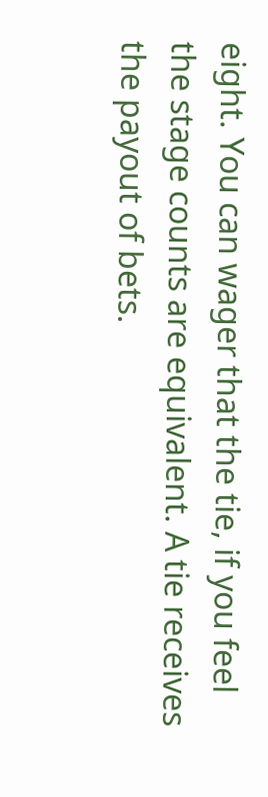eight. You can wager that the tie, if you feel the stage counts are equivalent. A tie receives the payout of bets.